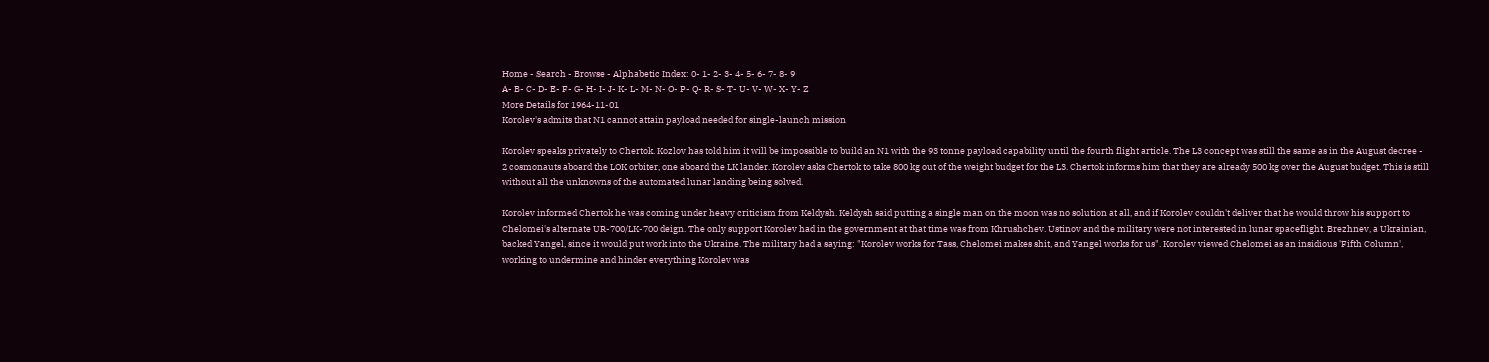Home - Search - Browse - Alphabetic Index: 0- 1- 2- 3- 4- 5- 6- 7- 8- 9
A- B- C- D- E- F- G- H- I- J- K- L- M- N- O- P- Q- R- S- T- U- V- W- X- Y- Z
More Details for 1964-11-01
Korolev's admits that N1 cannot attain payload needed for single-launch mission

Korolev speaks privately to Chertok. Kozlov has told him it will be impossible to build an N1 with the 93 tonne payload capability until the fourth flight article. The L3 concept was still the same as in the August decree - 2 cosmonauts aboard the LOK orbiter, one aboard the LK lander. Korolev asks Chertok to take 800 kg out of the weight budget for the L3. Chertok informs him that they are already 500 kg over the August budget. This is still without all the unknowns of the automated lunar landing being solved.

Korolev informed Chertok he was coming under heavy criticism from Keldysh. Keldysh said putting a single man on the moon was no solution at all, and if Korolev couldn't deliver that he would throw his support to Chelomei's alternate UR-700/LK-700 deign. The only support Korolev had in the government at that time was from Khrushchev. Ustinov and the military were not interested in lunar spaceflight. Brezhnev, a Ukrainian, backed Yangel, since it would put work into the Ukraine. The military had a saying: "Korolev works for Tass, Chelomei makes shit, and Yangel works for us". Korolev viewed Chelomei as an insidious 'Fifth Column', working to undermine and hinder everything Korolev was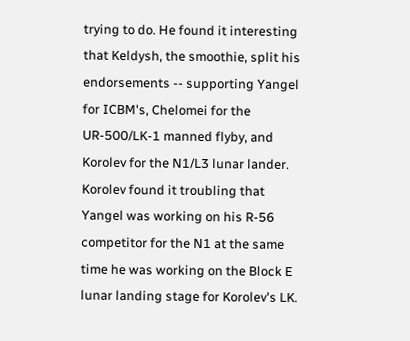trying to do. He found it interesting that Keldysh, the smoothie, split his endorsements -- supporting Yangel for ICBM's, Chelomei for the UR-500/LK-1 manned flyby, and Korolev for the N1/L3 lunar lander. Korolev found it troubling that Yangel was working on his R-56 competitor for the N1 at the same time he was working on the Block E lunar landing stage for Korolev's LK.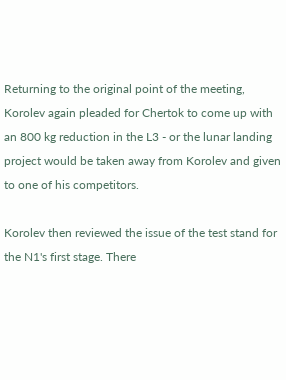Returning to the original point of the meeting, Korolev again pleaded for Chertok to come up with an 800 kg reduction in the L3 - or the lunar landing project would be taken away from Korolev and given to one of his competitors.

Korolev then reviewed the issue of the test stand for the N1's first stage. There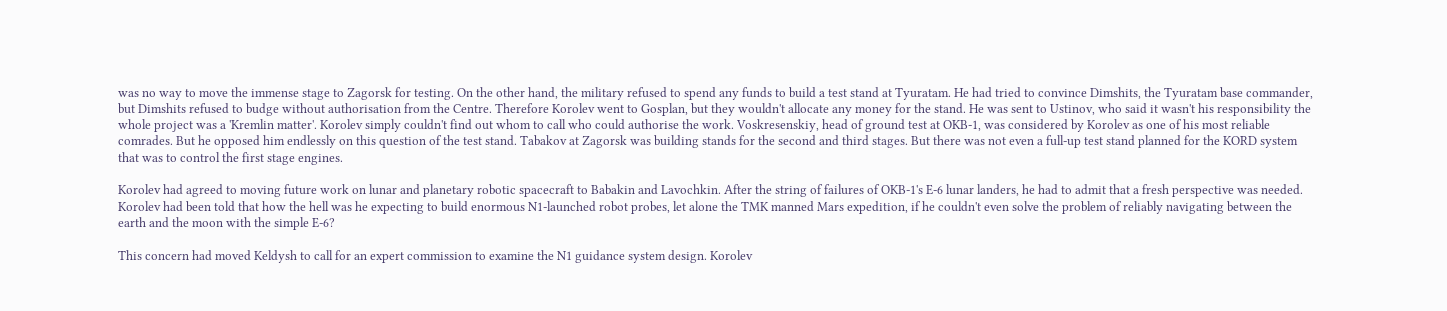was no way to move the immense stage to Zagorsk for testing. On the other hand, the military refused to spend any funds to build a test stand at Tyuratam. He had tried to convince Dimshits, the Tyuratam base commander, but Dimshits refused to budge without authorisation from the Centre. Therefore Korolev went to Gosplan, but they wouldn't allocate any money for the stand. He was sent to Ustinov, who said it wasn't his responsibility the whole project was a 'Kremlin matter'. Korolev simply couldn't find out whom to call who could authorise the work. Voskresenskiy, head of ground test at OKB-1, was considered by Korolev as one of his most reliable comrades. But he opposed him endlessly on this question of the test stand. Tabakov at Zagorsk was building stands for the second and third stages. But there was not even a full-up test stand planned for the KORD system that was to control the first stage engines.

Korolev had agreed to moving future work on lunar and planetary robotic spacecraft to Babakin and Lavochkin. After the string of failures of OKB-1's E-6 lunar landers, he had to admit that a fresh perspective was needed. Korolev had been told that how the hell was he expecting to build enormous N1-launched robot probes, let alone the TMK manned Mars expedition, if he couldn't even solve the problem of reliably navigating between the earth and the moon with the simple E-6?

This concern had moved Keldysh to call for an expert commission to examine the N1 guidance system design. Korolev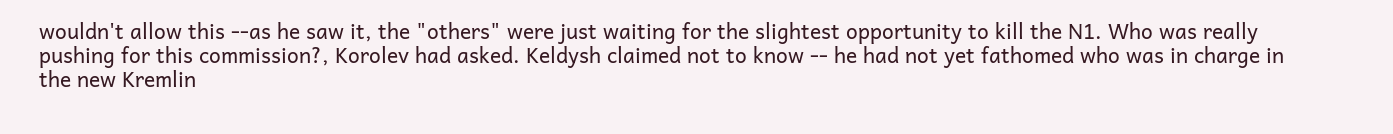wouldn't allow this --as he saw it, the "others" were just waiting for the slightest opportunity to kill the N1. Who was really pushing for this commission?, Korolev had asked. Keldysh claimed not to know -- he had not yet fathomed who was in charge in the new Kremlin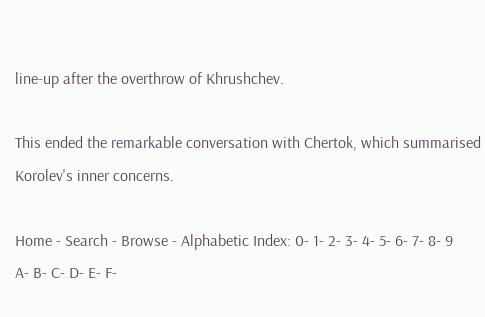line-up after the overthrow of Khrushchev.

This ended the remarkable conversation with Chertok, which summarised Korolev's inner concerns.

Home - Search - Browse - Alphabetic Index: 0- 1- 2- 3- 4- 5- 6- 7- 8- 9
A- B- C- D- E- F-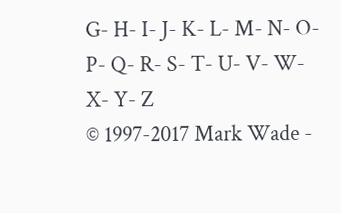G- H- I- J- K- L- M- N- O- P- Q- R- S- T- U- V- W- X- Y- Z
© 1997-2017 Mark Wade -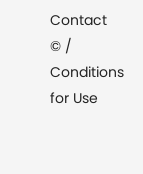Contact
© / Conditions for Use